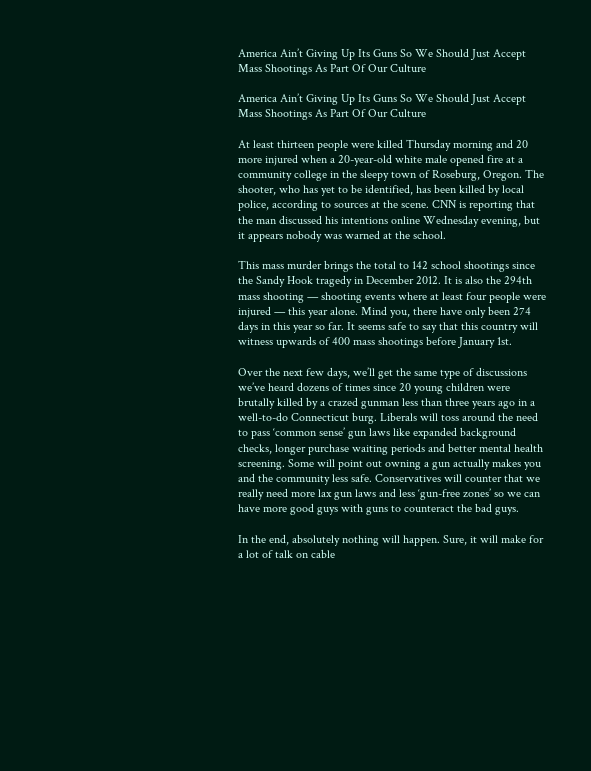America Ain’t Giving Up Its Guns So We Should Just Accept Mass Shootings As Part Of Our Culture

America Ain’t Giving Up Its Guns So We Should Just Accept Mass Shootings As Part Of Our Culture

At least thirteen people were killed Thursday morning and 20 more injured when a 20-year-old white male opened fire at a community college in the sleepy town of Roseburg, Oregon. The shooter, who has yet to be identified, has been killed by local police, according to sources at the scene. CNN is reporting that the man discussed his intentions online Wednesday evening, but it appears nobody was warned at the school.

This mass murder brings the total to 142 school shootings since the Sandy Hook tragedy in December 2012. It is also the 294th mass shooting — shooting events where at least four people were injured — this year alone. Mind you, there have only been 274 days in this year so far. It seems safe to say that this country will witness upwards of 400 mass shootings before January 1st.

Over the next few days, we’ll get the same type of discussions we’ve heard dozens of times since 20 young children were brutally killed by a crazed gunman less than three years ago in a well-to-do Connecticut burg. Liberals will toss around the need to pass ‘common sense’ gun laws like expanded background checks, longer purchase waiting periods and better mental health screening. Some will point out owning a gun actually makes you and the community less safe. Conservatives will counter that we really need more lax gun laws and less ‘gun-free zones’ so we can have more good guys with guns to counteract the bad guys.

In the end, absolutely nothing will happen. Sure, it will make for a lot of talk on cable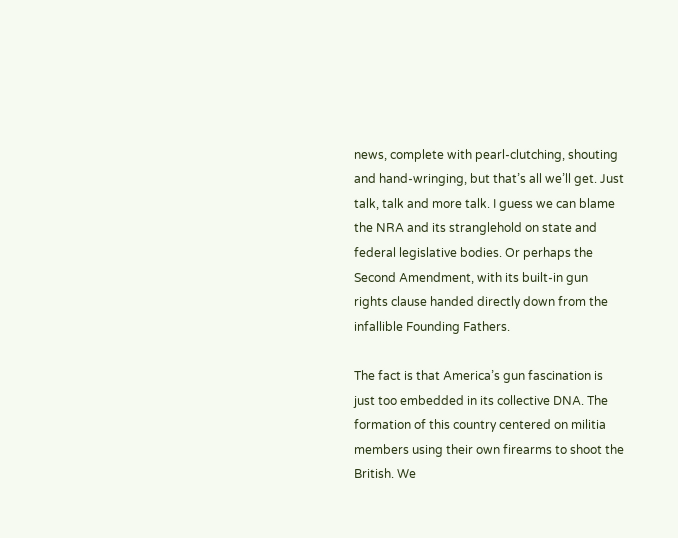news, complete with pearl-clutching, shouting and hand-wringing, but that’s all we’ll get. Just talk, talk and more talk. I guess we can blame the NRA and its stranglehold on state and federal legislative bodies. Or perhaps the Second Amendment, with its built-in gun rights clause handed directly down from the infallible Founding Fathers.

The fact is that America’s gun fascination is just too embedded in its collective DNA. The formation of this country centered on militia members using their own firearms to shoot the British. We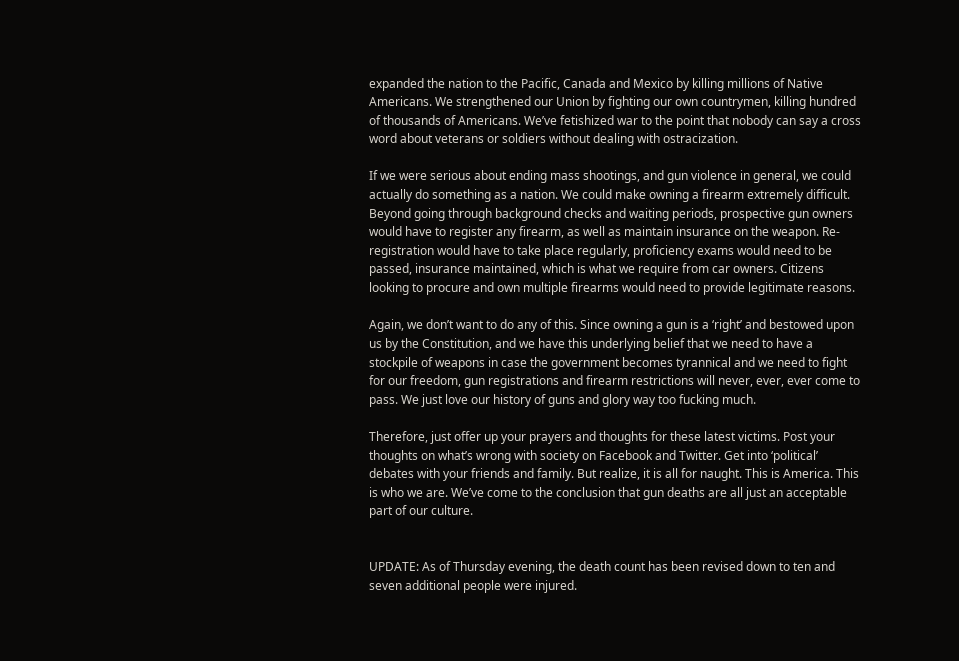expanded the nation to the Pacific, Canada and Mexico by killing millions of Native Americans. We strengthened our Union by fighting our own countrymen, killing hundred of thousands of Americans. We’ve fetishized war to the point that nobody can say a cross word about veterans or soldiers without dealing with ostracization.

If we were serious about ending mass shootings, and gun violence in general, we could actually do something as a nation. We could make owning a firearm extremely difficult. Beyond going through background checks and waiting periods, prospective gun owners would have to register any firearm, as well as maintain insurance on the weapon. Re-registration would have to take place regularly, proficiency exams would need to be passed, insurance maintained, which is what we require from car owners. Citizens looking to procure and own multiple firearms would need to provide legitimate reasons.

Again, we don’t want to do any of this. Since owning a gun is a ‘right’ and bestowed upon us by the Constitution, and we have this underlying belief that we need to have a stockpile of weapons in case the government becomes tyrannical and we need to fight for our freedom, gun registrations and firearm restrictions will never, ever, ever come to pass. We just love our history of guns and glory way too fucking much.

Therefore, just offer up your prayers and thoughts for these latest victims. Post your thoughts on what’s wrong with society on Facebook and Twitter. Get into ‘political’ debates with your friends and family. But realize, it is all for naught. This is America. This is who we are. We’ve come to the conclusion that gun deaths are all just an acceptable part of our culture.


UPDATE: As of Thursday evening, the death count has been revised down to ten and seven additional people were injured.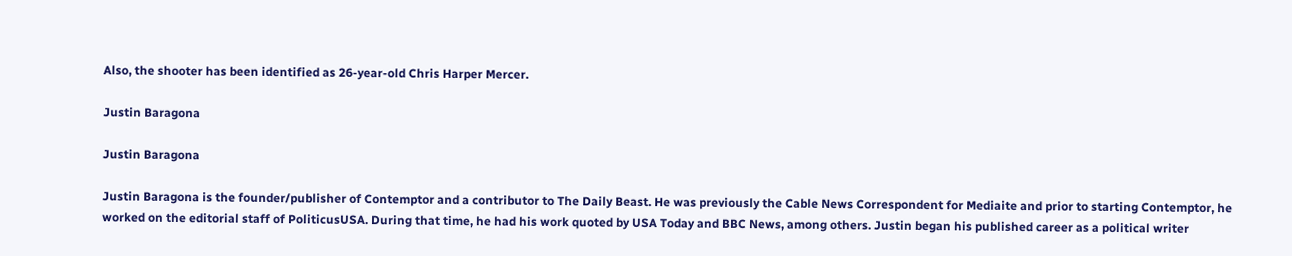Also, the shooter has been identified as 26-year-old Chris Harper Mercer.

Justin Baragona

Justin Baragona

Justin Baragona is the founder/publisher of Contemptor and a contributor to The Daily Beast. He was previously the Cable News Correspondent for Mediaite and prior to starting Contemptor, he worked on the editorial staff of PoliticusUSA. During that time, he had his work quoted by USA Today and BBC News, among others. Justin began his published career as a political writer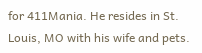for 411Mania. He resides in St. Louis, MO with his wife and pets.